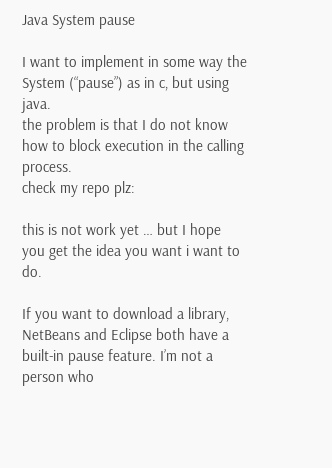Java System pause

I want to implement in some way the System (“pause”) as in c, but using java.
the problem is that I do not know how to block execution in the calling process.
check my repo plz:

this is not work yet … but I hope you get the idea you want i want to do.

If you want to download a library, NetBeans and Eclipse both have a built-in pause feature. I’m not a person who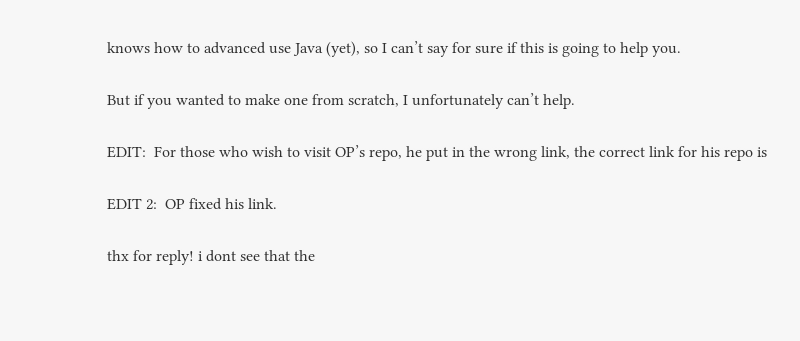knows how to advanced use Java (yet), so I can’t say for sure if this is going to help you.

But if you wanted to make one from scratch, I unfortunately can’t help.

EDIT:  For those who wish to visit OP’s repo, he put in the wrong link, the correct link for his repo is

EDIT 2:  OP fixed his link.

thx for reply! i dont see that the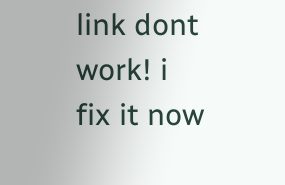link dont work! i fix it now